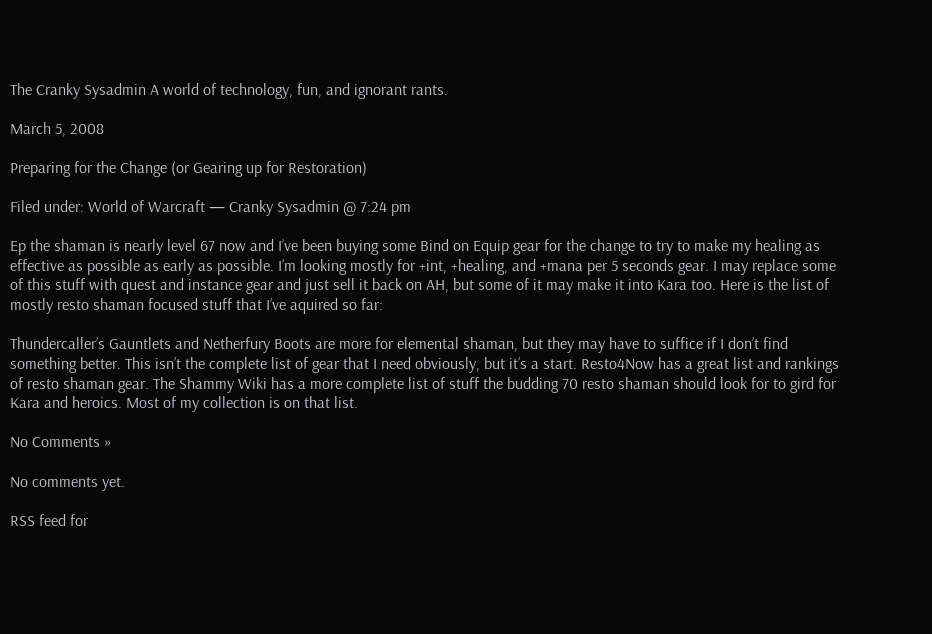The Cranky Sysadmin A world of technology, fun, and ignorant rants.

March 5, 2008

Preparing for the Change (or Gearing up for Restoration)

Filed under: World of Warcraft — Cranky Sysadmin @ 7:24 pm

Ep the shaman is nearly level 67 now and I’ve been buying some Bind on Equip gear for the change to try to make my healing as effective as possible as early as possible. I’m looking mostly for +int, +healing, and +mana per 5 seconds gear. I may replace some of this stuff with quest and instance gear and just sell it back on AH, but some of it may make it into Kara too. Here is the list of mostly resto shaman focused stuff that I’ve aquired so far:

Thundercaller’s Gauntlets and Netherfury Boots are more for elemental shaman, but they may have to suffice if I don’t find something better. This isn’t the complete list of gear that I need obviously, but it’s a start. Resto4Now has a great list and rankings of resto shaman gear. The Shammy Wiki has a more complete list of stuff the budding 70 resto shaman should look for to gird for Kara and heroics. Most of my collection is on that list.

No Comments »

No comments yet.

RSS feed for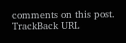comments on this post. TrackBack URL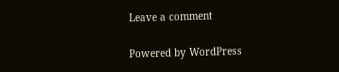Leave a comment

Powered by WordPress